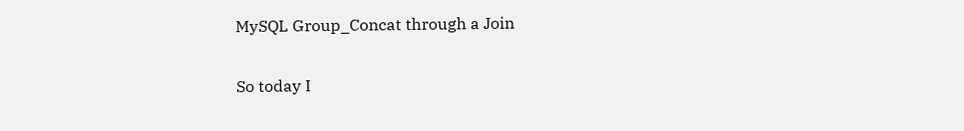MySQL Group_Concat through a Join

So today I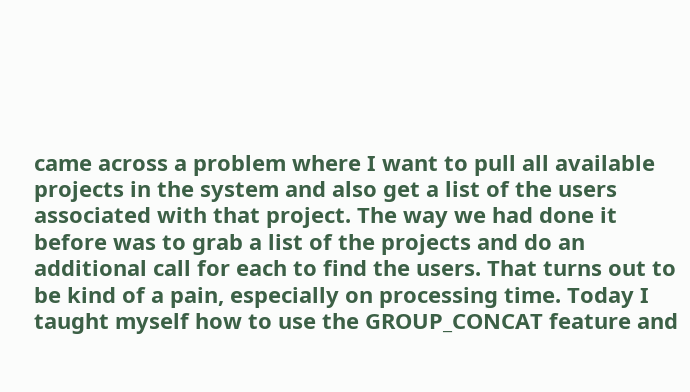came across a problem where I want to pull all available projects in the system and also get a list of the users associated with that project. The way we had done it before was to grab a list of the projects and do an additional call for each to find the users. That turns out to be kind of a pain, especially on processing time. Today I taught myself how to use the GROUP_CONCAT feature and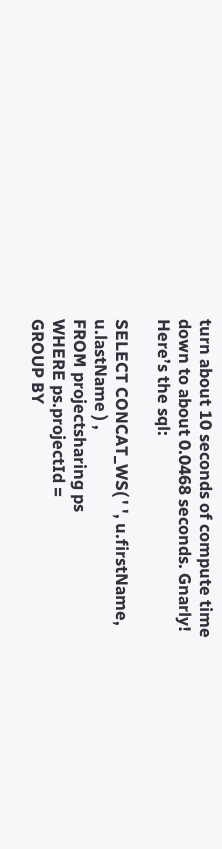turn about 10 seconds of compute time down to about 0.0468 seconds. Gnarly! Here’s the sql:

SELECT CONCAT_WS( ' ', u.firstName, u.lastName ) ,
FROM projectsharing ps
WHERE ps.projectId =
GROUP BY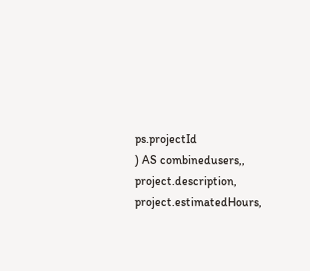ps.projectId
) AS combinedusers,, project.description, project.estimatedHours,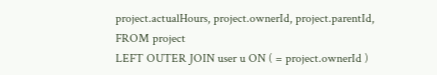project.actualHours, project.ownerId, project.parentId,
FROM project
LEFT OUTER JOIN user u ON ( = project.ownerId )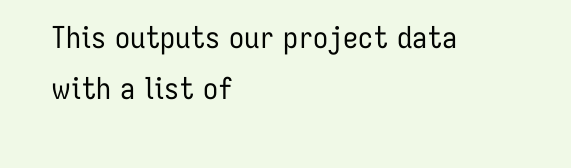This outputs our project data with a list of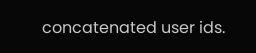concatenated user ids.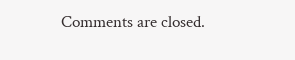Comments are closed.